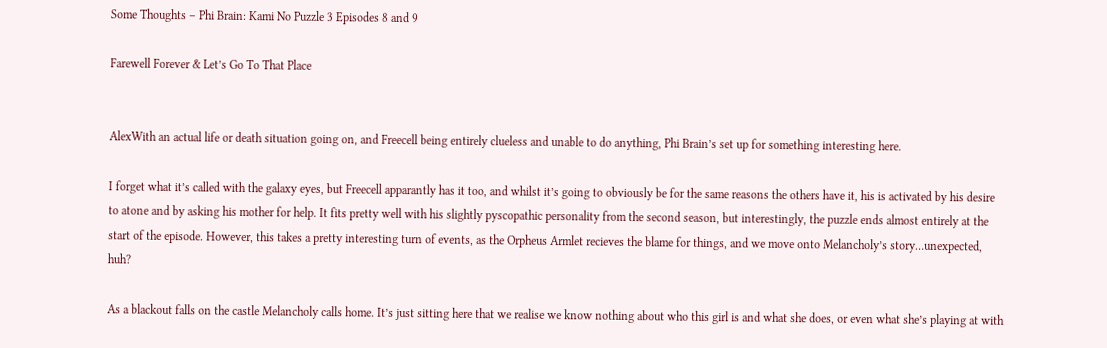Some Thoughts – Phi Brain: Kami No Puzzle 3 Episodes 8 and 9

Farewell Forever & Let’s Go To That Place


AlexWith an actual life or death situation going on, and Freecell being entirely clueless and unable to do anything, Phi Brain’s set up for something interesting here.

I forget what it’s called with the galaxy eyes, but Freecell apparantly has it too, and whilst it’s going to obviously be for the same reasons the others have it, his is activated by his desire to atone and by asking his mother for help. It fits pretty well with his slightly pyscopathic personality from the second season, but interestingly, the puzzle ends almost entirely at the start of the episode. However, this takes a pretty interesting turn of events, as the Orpheus Armlet recieves the blame for things, and we move onto Melancholy’s story…unexpected, huh?

As a blackout falls on the castle Melancholy calls home. It’s just sitting here that we realise we know nothing about who this girl is and what she does, or even what she’s playing at with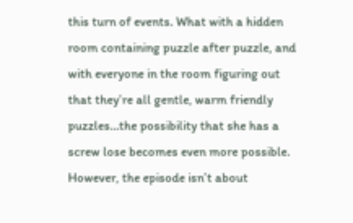this turn of events. What with a hidden room containing puzzle after puzzle, and with everyone in the room figuring out that they’re all gentle, warm friendly puzzles…the possibility that she has a screw lose becomes even more possible. However, the episode isn’t about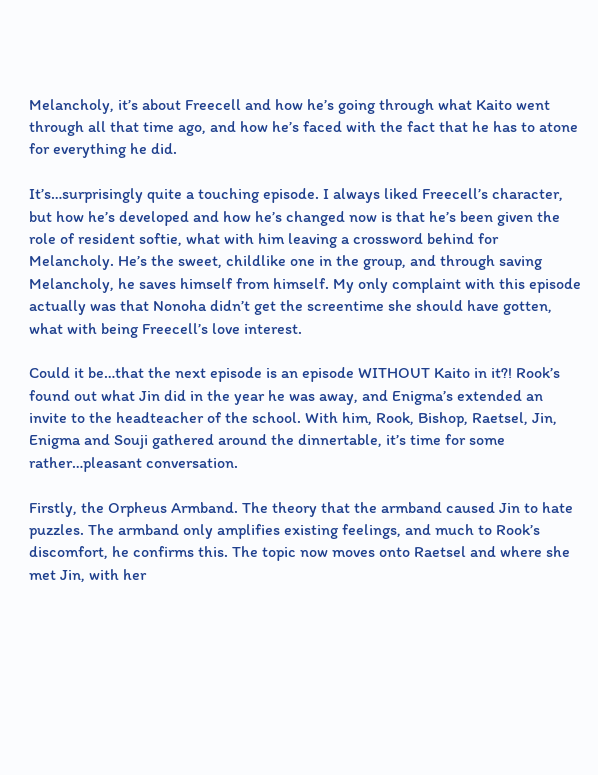Melancholy, it’s about Freecell and how he’s going through what Kaito went through all that time ago, and how he’s faced with the fact that he has to atone for everything he did.

It’s…surprisingly quite a touching episode. I always liked Freecell’s character, but how he’s developed and how he’s changed now is that he’s been given the role of resident softie, what with him leaving a crossword behind for Melancholy. He’s the sweet, childlike one in the group, and through saving Melancholy, he saves himself from himself. My only complaint with this episode actually was that Nonoha didn’t get the screentime she should have gotten, what with being Freecell’s love interest.

Could it be…that the next episode is an episode WITHOUT Kaito in it?! Rook’s found out what Jin did in the year he was away, and Enigma’s extended an invite to the headteacher of the school. With him, Rook, Bishop, Raetsel, Jin, Enigma and Souji gathered around the dinnertable, it’s time for some rather…pleasant conversation.

Firstly, the Orpheus Armband. The theory that the armband caused Jin to hate puzzles. The armband only amplifies existing feelings, and much to Rook’s discomfort, he confirms this. The topic now moves onto Raetsel and where she met Jin, with her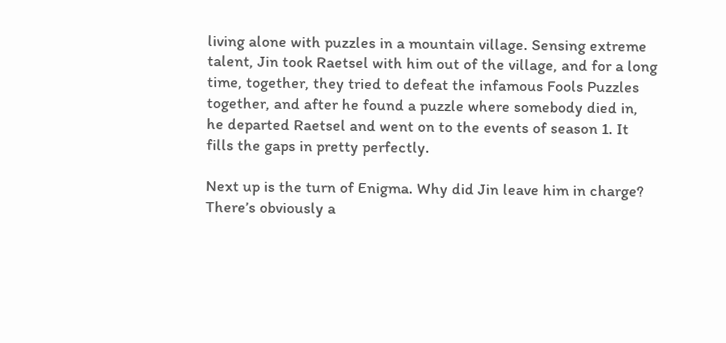living alone with puzzles in a mountain village. Sensing extreme talent, Jin took Raetsel with him out of the village, and for a long time, together, they tried to defeat the infamous Fools Puzzles together, and after he found a puzzle where somebody died in, he departed Raetsel and went on to the events of season 1. It fills the gaps in pretty perfectly.

Next up is the turn of Enigma. Why did Jin leave him in charge? There’s obviously a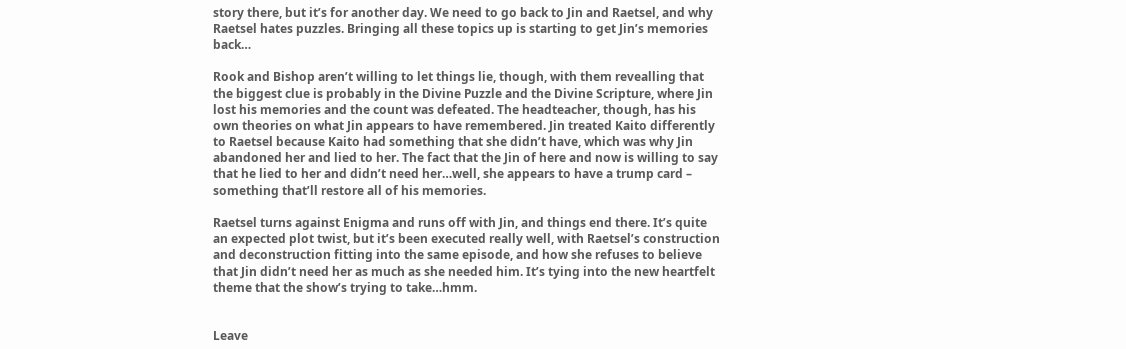story there, but it’s for another day. We need to go back to Jin and Raetsel, and why Raetsel hates puzzles. Bringing all these topics up is starting to get Jin’s memories back…

Rook and Bishop aren’t willing to let things lie, though, with them revealling that the biggest clue is probably in the Divine Puzzle and the Divine Scripture, where Jin lost his memories and the count was defeated. The headteacher, though, has his own theories on what Jin appears to have remembered. Jin treated Kaito differently to Raetsel because Kaito had something that she didn’t have, which was why Jin abandoned her and lied to her. The fact that the Jin of here and now is willing to say that he lied to her and didn’t need her…well, she appears to have a trump card – something that’ll restore all of his memories.

Raetsel turns against Enigma and runs off with Jin, and things end there. It’s quite an expected plot twist, but it’s been executed really well, with Raetsel’s construction and deconstruction fitting into the same episode, and how she refuses to believe that Jin didn’t need her as much as she needed him. It’s tying into the new heartfelt theme that the show’s trying to take…hmm.


Leave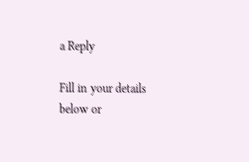a Reply

Fill in your details below or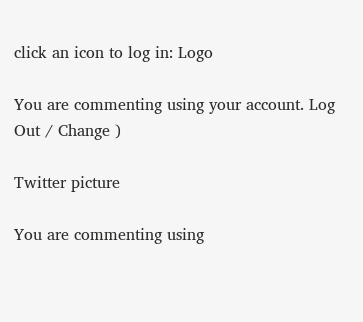click an icon to log in: Logo

You are commenting using your account. Log Out / Change )

Twitter picture

You are commenting using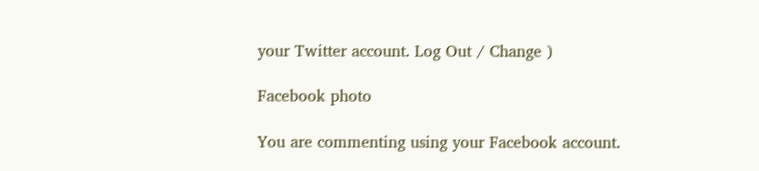your Twitter account. Log Out / Change )

Facebook photo

You are commenting using your Facebook account.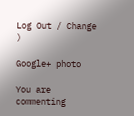Log Out / Change )

Google+ photo

You are commenting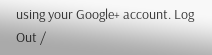using your Google+ account. Log Out /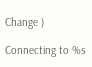Change )

Connecting to %s